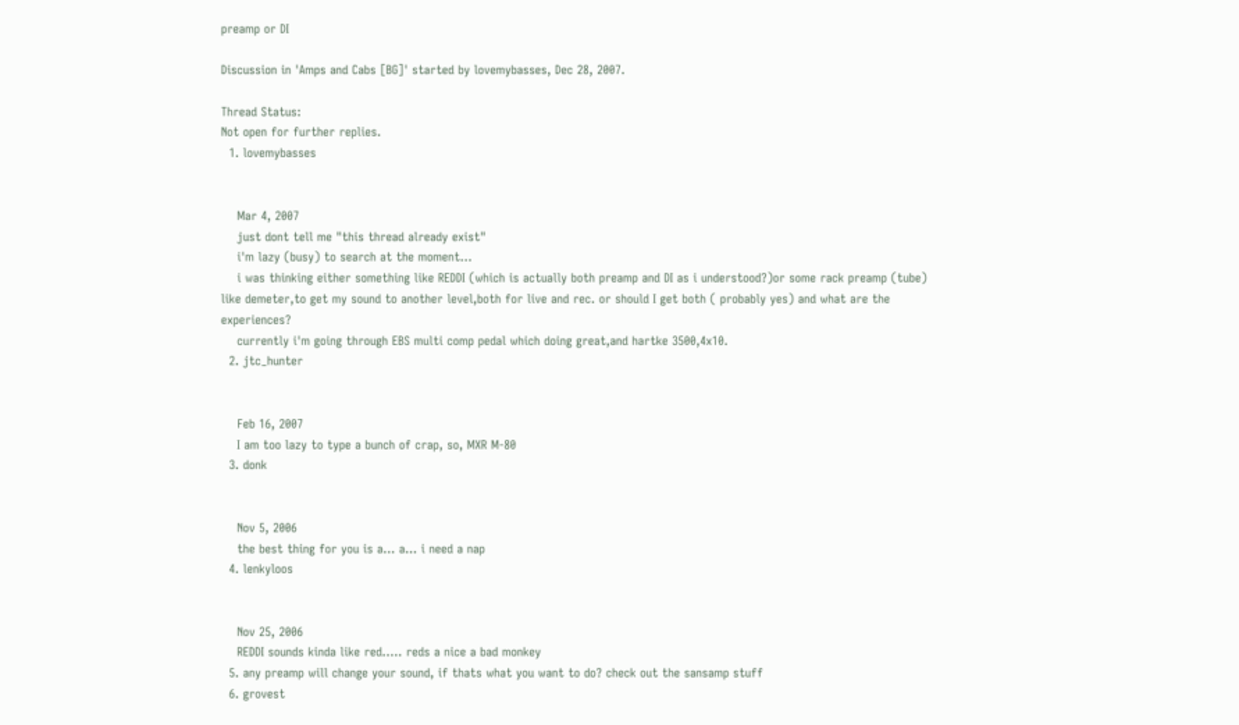preamp or DI

Discussion in 'Amps and Cabs [BG]' started by lovemybasses, Dec 28, 2007.

Thread Status:
Not open for further replies.
  1. lovemybasses


    Mar 4, 2007
    just dont tell me "this thread already exist"
    i'm lazy (busy) to search at the moment...
    i was thinking either something like REDDI (which is actually both preamp and DI as i understood?)or some rack preamp (tube) like demeter,to get my sound to another level,both for live and rec. or should I get both ( probably yes) and what are the experiences?
    currently i'm going through EBS multi comp pedal which doing great,and hartke 3500,4x10.
  2. jtc_hunter


    Feb 16, 2007
    I am too lazy to type a bunch of crap, so, MXR M-80
  3. donk


    Nov 5, 2006
    the best thing for you is a... a... i need a nap
  4. lenkyloos


    Nov 25, 2006
    REDDI sounds kinda like red..... reds a nice a bad monkey
  5. any preamp will change your sound, if thats what you want to do? check out the sansamp stuff
  6. grovest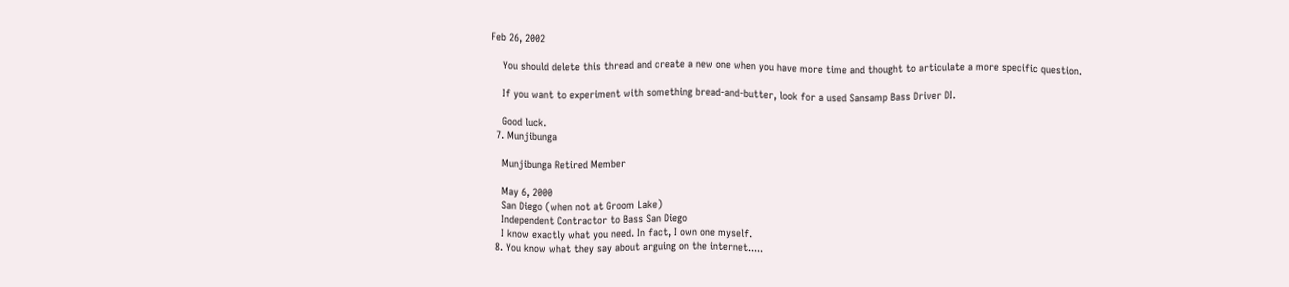Feb 26, 2002

    You should delete this thread and create a new one when you have more time and thought to articulate a more specific question.

    If you want to experiment with something bread-and-butter, look for a used Sansamp Bass Driver DI.

    Good luck.
  7. Munjibunga

    Munjibunga Retired Member

    May 6, 2000
    San Diego (when not at Groom Lake)
    Independent Contractor to Bass San Diego
    I know exactly what you need. In fact, I own one myself.
  8. You know what they say about arguing on the internet.....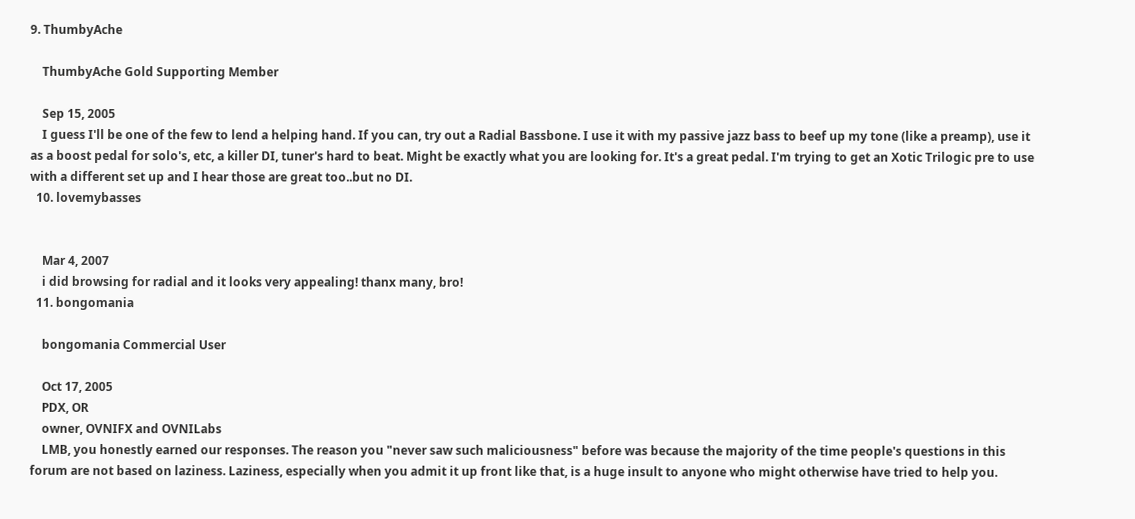9. ThumbyAche

    ThumbyAche Gold Supporting Member

    Sep 15, 2005
    I guess I'll be one of the few to lend a helping hand. If you can, try out a Radial Bassbone. I use it with my passive jazz bass to beef up my tone (like a preamp), use it as a boost pedal for solo's, etc, a killer DI, tuner's hard to beat. Might be exactly what you are looking for. It's a great pedal. I'm trying to get an Xotic Trilogic pre to use with a different set up and I hear those are great too..but no DI.
  10. lovemybasses


    Mar 4, 2007
    i did browsing for radial and it looks very appealing! thanx many, bro!
  11. bongomania

    bongomania Commercial User

    Oct 17, 2005
    PDX, OR
    owner, OVNIFX and OVNILabs
    LMB, you honestly earned our responses. The reason you "never saw such maliciousness" before was because the majority of the time people's questions in this forum are not based on laziness. Laziness, especially when you admit it up front like that, is a huge insult to anyone who might otherwise have tried to help you.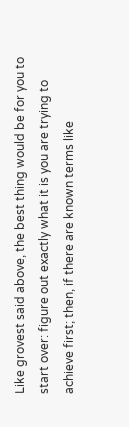Like grovest said above, the best thing would be for you to start over: figure out exactly what it is you are trying to achieve first; then, if there are known terms like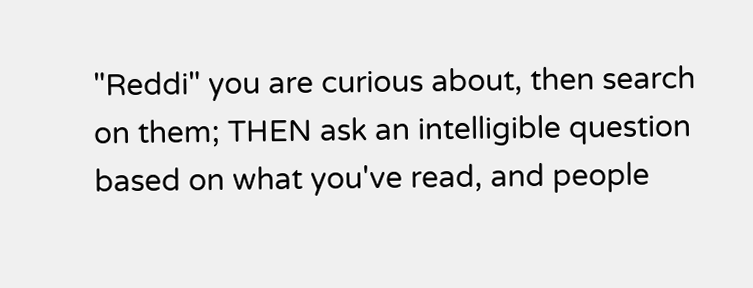"Reddi" you are curious about, then search on them; THEN ask an intelligible question based on what you've read, and people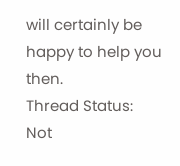will certainly be happy to help you then.
Thread Status:
Not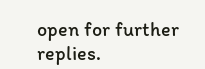open for further replies.